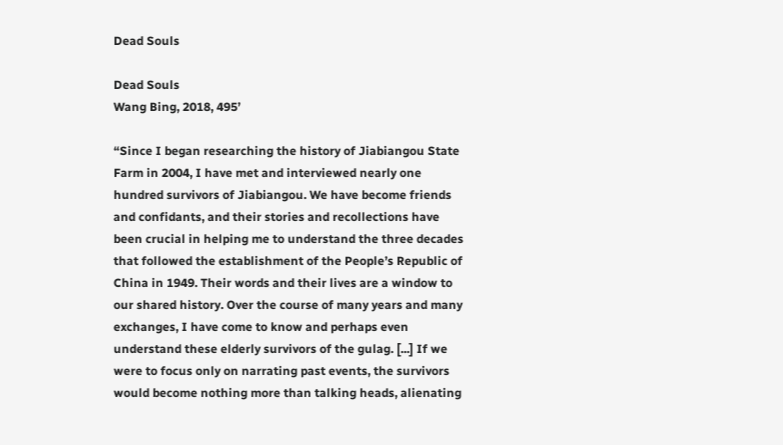Dead Souls

Dead Souls
Wang Bing, 2018, 495’

“Since I began researching the history of Jiabiangou State Farm in 2004, I have met and interviewed nearly one hundred survivors of Jiabiangou. We have become friends and confidants, and their stories and recollections have been crucial in helping me to understand the three decades that followed the establishment of the People’s Republic of China in 1949. Their words and their lives are a window to our shared history. Over the course of many years and many exchanges, I have come to know and perhaps even understand these elderly survivors of the gulag. [...] If we were to focus only on narrating past events, the survivors would become nothing more than talking heads, alienating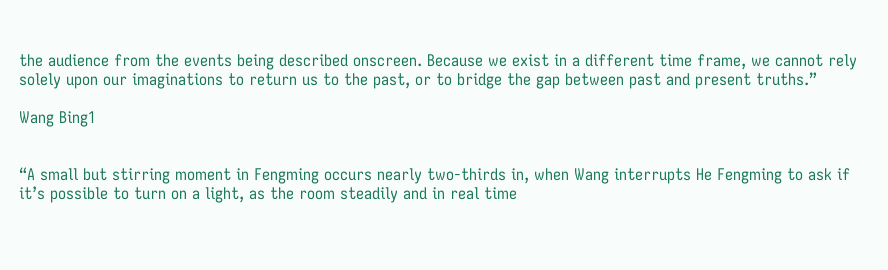the audience from the events being described onscreen. Because we exist in a different time frame, we cannot rely solely upon our imaginations to return us to the past, or to bridge the gap between past and present truths.”

Wang Bing1


“A small but stirring moment in Fengming occurs nearly two-thirds in, when Wang interrupts He Fengming to ask if it’s possible to turn on a light, as the room steadily and in real time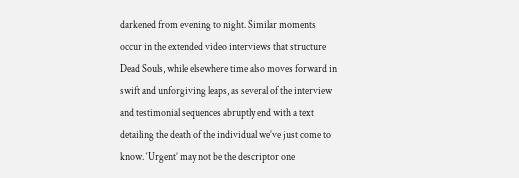darkened from evening to night. Similar moments occur in the extended video interviews that structure Dead Souls, while elsewhere time also moves forward in swift and unforgiving leaps, as several of the interview and testimonial sequences abruptly end with a text detailing the death of the individual we’ve just come to know. ‘Urgent’ may not be the descriptor one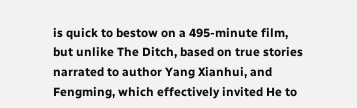is quick to bestow on a 495-minute film, but unlike The Ditch, based on true stories narrated to author Yang Xianhui, and Fengming, which effectively invited He to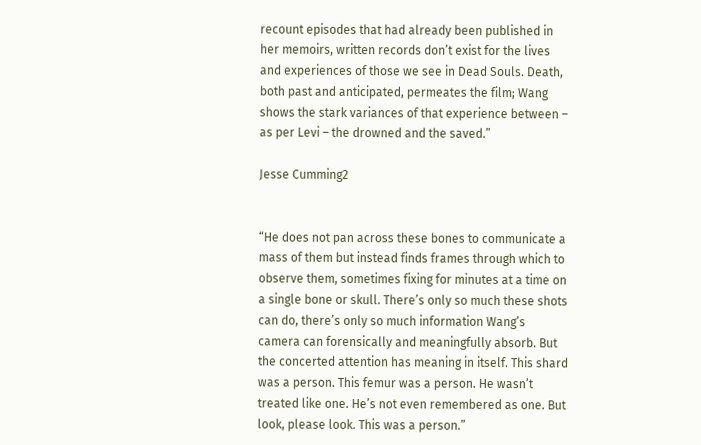recount episodes that had already been published in her memoirs, written records don’t exist for the lives and experiences of those we see in Dead Souls. Death, both past and anticipated, permeates the film; Wang shows the stark variances of that experience between – as per Levi – the drowned and the saved.”

Jesse Cumming2


“He does not pan across these bones to communicate a mass of them but instead finds frames through which to observe them, sometimes fixing for minutes at a time on a single bone or skull. There’s only so much these shots can do, there’s only so much information Wang’s camera can forensically and meaningfully absorb. But the concerted attention has meaning in itself. This shard was a person. This femur was a person. He wasn’t treated like one. He’s not even remembered as one. But look, please look. This was a person.”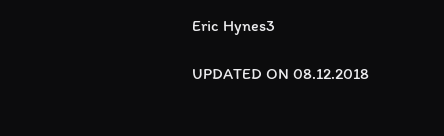Eric Hynes3

UPDATED ON 08.12.2018